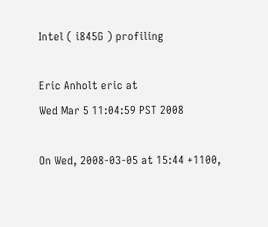Intel ( i845G ) profiling

Eric Anholt eric at
Wed Mar 5 11:04:59 PST 2008

On Wed, 2008-03-05 at 15:44 +1100,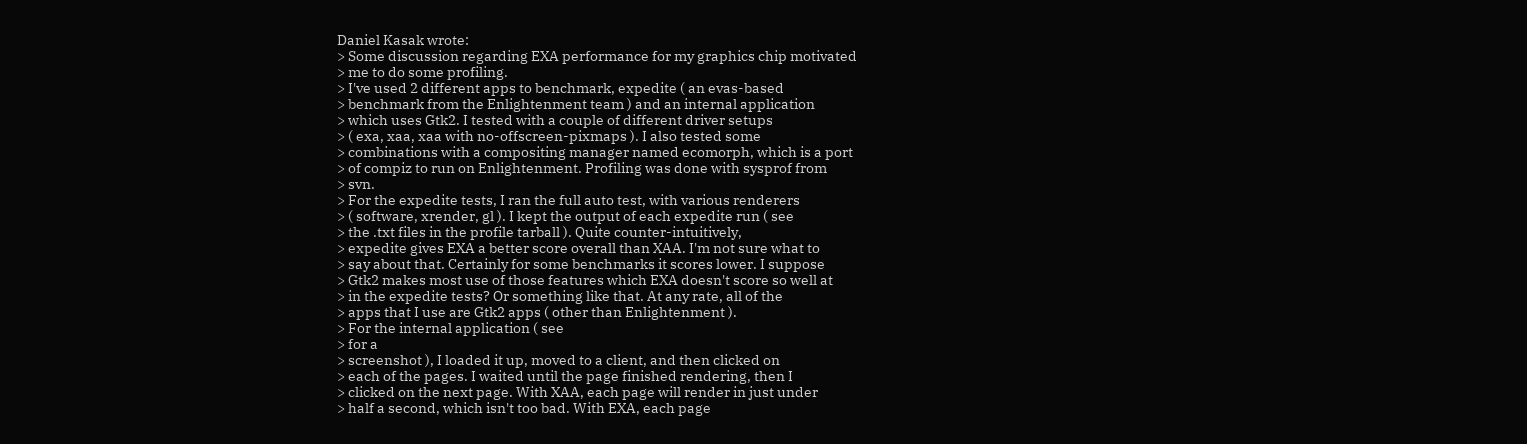Daniel Kasak wrote:
> Some discussion regarding EXA performance for my graphics chip motivated
> me to do some profiling.
> I've used 2 different apps to benchmark, expedite ( an evas-based
> benchmark from the Enlightenment team ) and an internal application
> which uses Gtk2. I tested with a couple of different driver setups
> ( exa, xaa, xaa with no-offscreen-pixmaps ). I also tested some
> combinations with a compositing manager named ecomorph, which is a port
> of compiz to run on Enlightenment. Profiling was done with sysprof from
> svn.
> For the expedite tests, I ran the full auto test, with various renderers
> ( software, xrender, gl ). I kept the output of each expedite run ( see
> the .txt files in the profile tarball ). Quite counter-intuitively,
> expedite gives EXA a better score overall than XAA. I'm not sure what to
> say about that. Certainly for some benchmarks it scores lower. I suppose
> Gtk2 makes most use of those features which EXA doesn't score so well at
> in the expedite tests? Or something like that. At any rate, all of the
> apps that I use are Gtk2 apps ( other than Enlightenment ).
> For the internal application ( see
> for a
> screenshot ), I loaded it up, moved to a client, and then clicked on
> each of the pages. I waited until the page finished rendering, then I
> clicked on the next page. With XAA, each page will render in just under
> half a second, which isn't too bad. With EXA, each page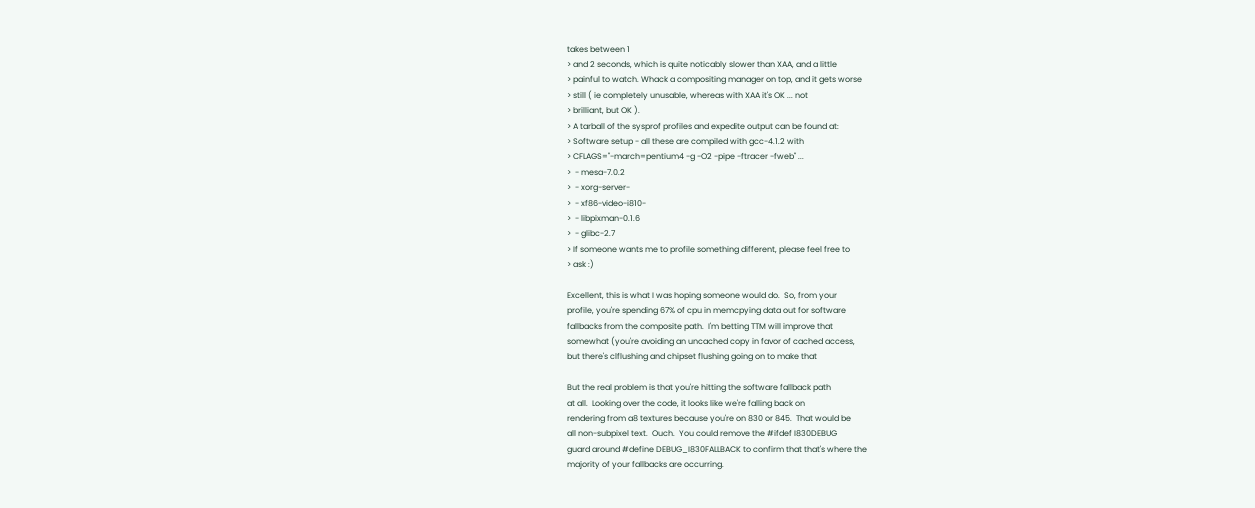takes between 1
> and 2 seconds, which is quite noticably slower than XAA, and a little
> painful to watch. Whack a compositing manager on top, and it gets worse
> still ( ie completely unusable, whereas with XAA it's OK ... not
> brilliant, but OK ).
> A tarball of the sysprof profiles and expedite output can be found at:
> Software setup - all these are compiled with gcc-4.1.2 with
> CFLAGS="-march=pentium4 -g -O2 -pipe -ftracer -fweb" ...
>  - mesa-7.0.2
>  - xorg-server-
>  - xf86-video-i810-
>  - libpixman-0.1.6
>  - glibc-2.7
> If someone wants me to profile something different, please feel free to
> ask :)

Excellent, this is what I was hoping someone would do.  So, from your
profile, you're spending 67% of cpu in memcpying data out for software
fallbacks from the composite path.  I'm betting TTM will improve that
somewhat (you're avoiding an uncached copy in favor of cached access,
but there's clflushing and chipset flushing going on to make that

But the real problem is that you're hitting the software fallback path
at all.  Looking over the code, it looks like we're falling back on
rendering from a8 textures because you're on 830 or 845.  That would be
all non-subpixel text.  Ouch.  You could remove the #ifdef I830DEBUG
guard around #define DEBUG_I830FALLBACK to confirm that that's where the
majority of your fallbacks are occurring.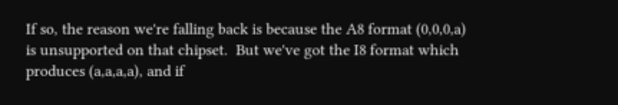If so, the reason we're falling back is because the A8 format (0,0,0,a)
is unsupported on that chipset.  But we've got the I8 format which
produces (a,a,a,a), and if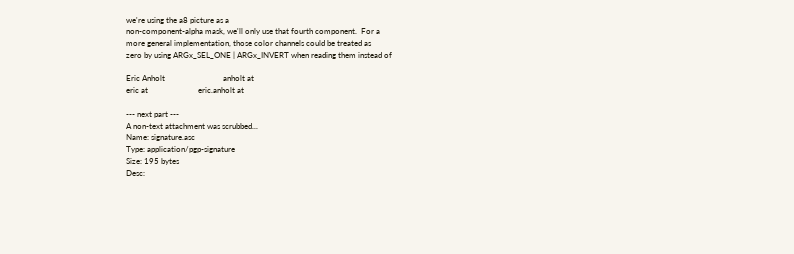we're using the a8 picture as a
non-component-alpha mask, we'll only use that fourth component.  For a
more general implementation, those color channels could be treated as
zero by using ARGx_SEL_ONE | ARGx_INVERT when reading them instead of

Eric Anholt                             anholt at
eric at                         eric.anholt at

--- next part ---
A non-text attachment was scrubbed...
Name: signature.asc
Type: application/pgp-signature
Size: 195 bytes
Desc: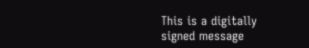This is a digitally signed message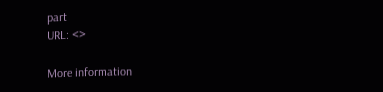part
URL: <>

More information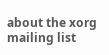about the xorg mailing list